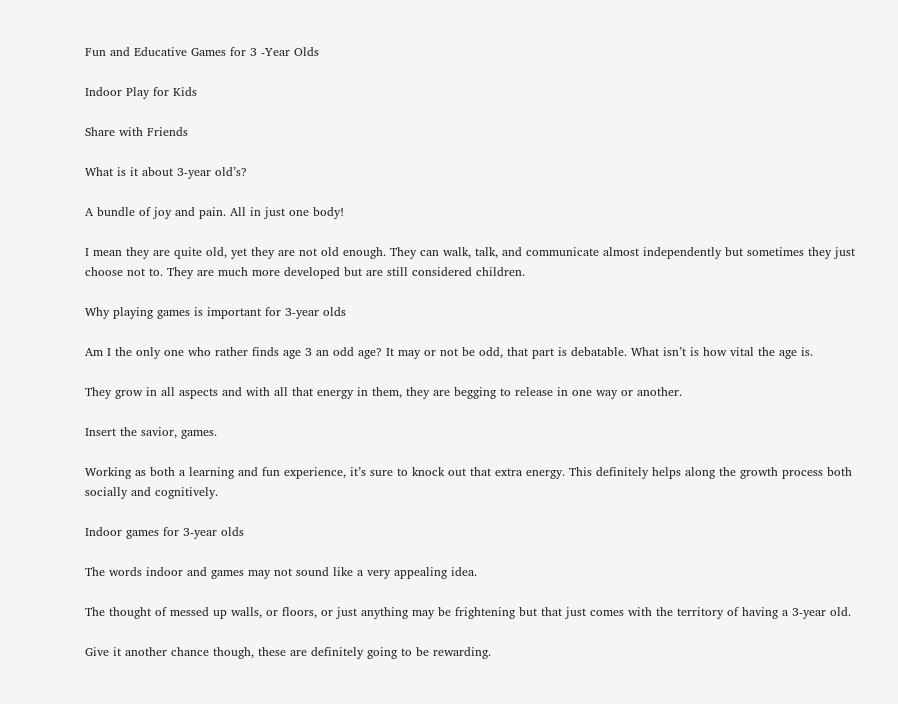Fun and Educative Games for 3 -Year Olds

Indoor Play for Kids

Share with Friends

What is it about 3-year old’s?

A bundle of joy and pain. All in just one body!

I mean they are quite old, yet they are not old enough. They can walk, talk, and communicate almost independently but sometimes they just choose not to. They are much more developed but are still considered children.

Why playing games is important for 3-year olds

Am I the only one who rather finds age 3 an odd age? It may or not be odd, that part is debatable. What isn’t is how vital the age is.

They grow in all aspects and with all that energy in them, they are begging to release in one way or another.

Insert the savior, games.

Working as both a learning and fun experience, it’s sure to knock out that extra energy. This definitely helps along the growth process both socially and cognitively.

Indoor games for 3-year olds

The words indoor and games may not sound like a very appealing idea.

The thought of messed up walls, or floors, or just anything may be frightening but that just comes with the territory of having a 3-year old.

Give it another chance though, these are definitely going to be rewarding.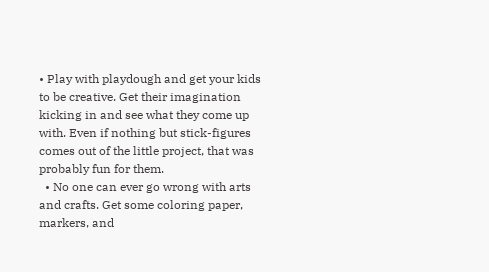• Play with playdough and get your kids to be creative. Get their imagination kicking in and see what they come up with. Even if nothing but stick-figures comes out of the little project, that was probably fun for them.
  • No one can ever go wrong with arts and crafts. Get some coloring paper, markers, and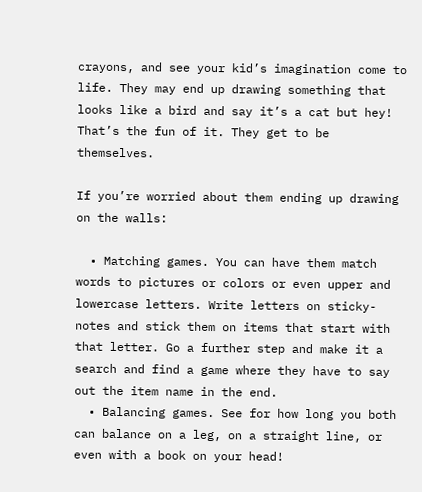crayons, and see your kid’s imagination come to life. They may end up drawing something that looks like a bird and say it’s a cat but hey! That’s the fun of it. They get to be themselves.

If you’re worried about them ending up drawing on the walls:

  • Matching games. You can have them match words to pictures or colors or even upper and lowercase letters. Write letters on sticky-notes and stick them on items that start with that letter. Go a further step and make it a search and find a game where they have to say out the item name in the end.
  • Balancing games. See for how long you both can balance on a leg, on a straight line, or even with a book on your head!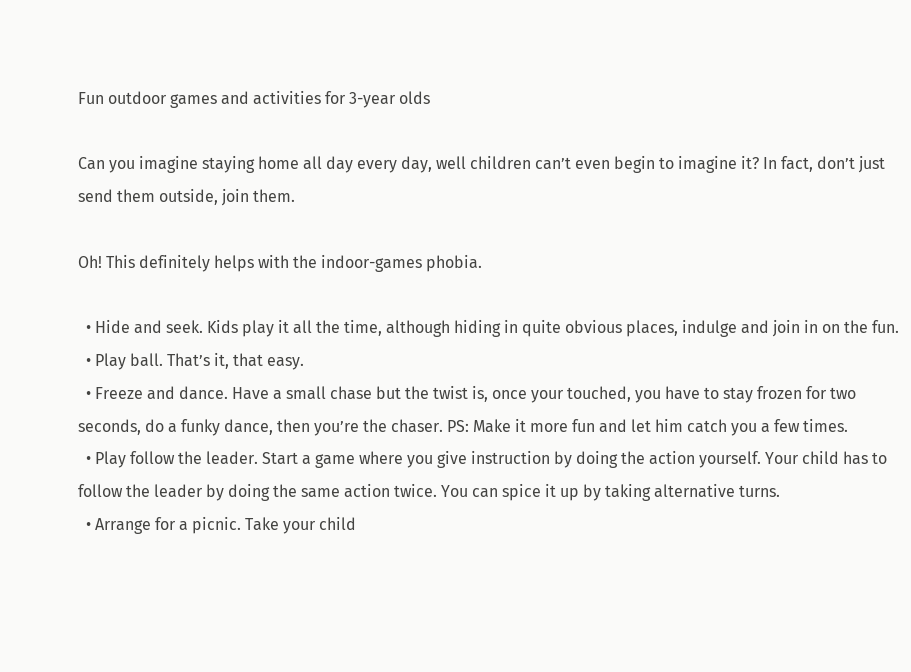Fun outdoor games and activities for 3-year olds

Can you imagine staying home all day every day, well children can’t even begin to imagine it? In fact, don’t just send them outside, join them.

Oh! This definitely helps with the indoor-games phobia.

  • Hide and seek. Kids play it all the time, although hiding in quite obvious places, indulge and join in on the fun.
  • Play ball. That’s it, that easy.
  • Freeze and dance. Have a small chase but the twist is, once your touched, you have to stay frozen for two seconds, do a funky dance, then you’re the chaser. PS: Make it more fun and let him catch you a few times.
  • Play follow the leader. Start a game where you give instruction by doing the action yourself. Your child has to follow the leader by doing the same action twice. You can spice it up by taking alternative turns.
  • Arrange for a picnic. Take your child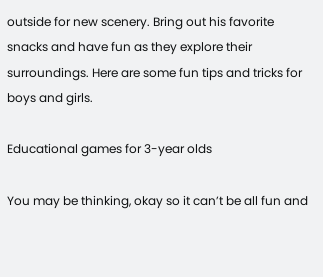outside for new scenery. Bring out his favorite snacks and have fun as they explore their surroundings. Here are some fun tips and tricks for boys and girls.

Educational games for 3-year olds

You may be thinking, okay so it can’t be all fun and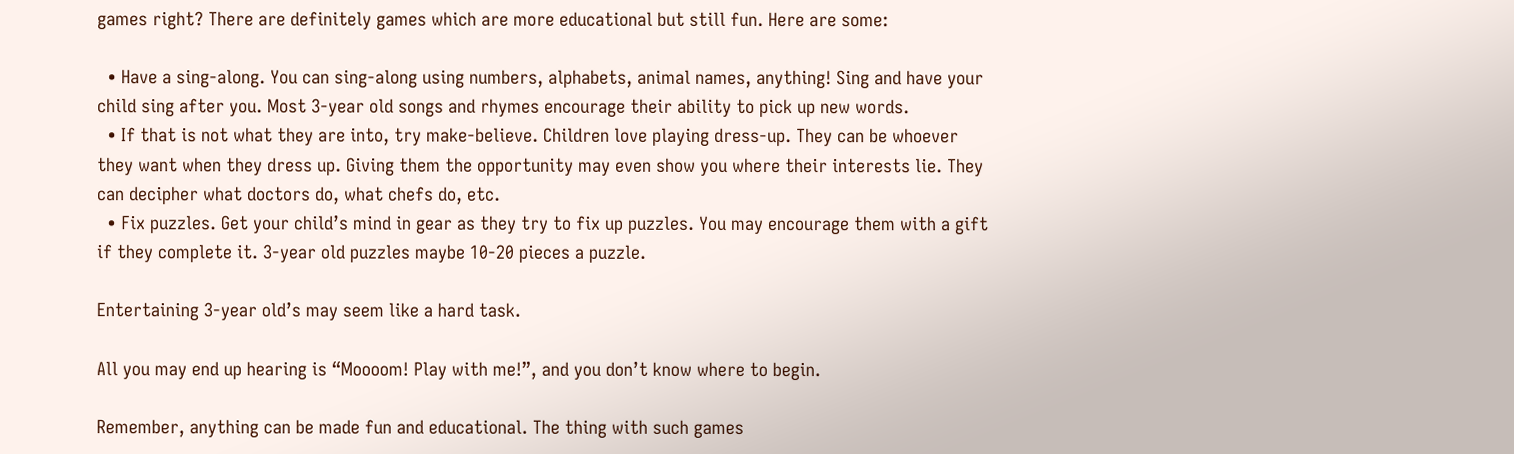games right? There are definitely games which are more educational but still fun. Here are some:

  • Have a sing-along. You can sing-along using numbers, alphabets, animal names, anything! Sing and have your child sing after you. Most 3-year old songs and rhymes encourage their ability to pick up new words.
  • If that is not what they are into, try make-believe. Children love playing dress-up. They can be whoever they want when they dress up. Giving them the opportunity may even show you where their interests lie. They can decipher what doctors do, what chefs do, etc.
  • Fix puzzles. Get your child’s mind in gear as they try to fix up puzzles. You may encourage them with a gift if they complete it. 3-year old puzzles maybe 10-20 pieces a puzzle.

Entertaining 3-year old’s may seem like a hard task.

All you may end up hearing is “Moooom! Play with me!”, and you don’t know where to begin.

Remember, anything can be made fun and educational. The thing with such games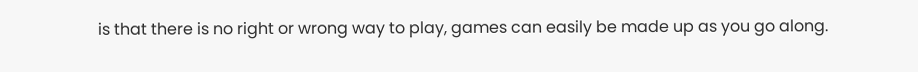is that there is no right or wrong way to play, games can easily be made up as you go along.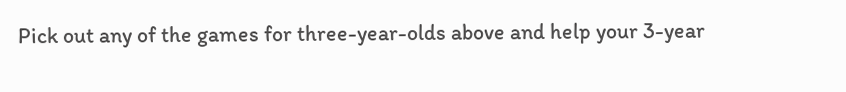Pick out any of the games for three-year-olds above and help your 3-year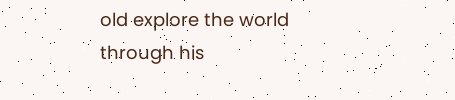old explore the world through his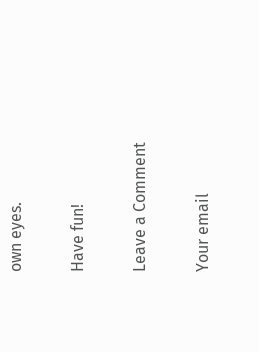own eyes.

Have fun!

Leave a Comment

Your email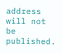address will not be published.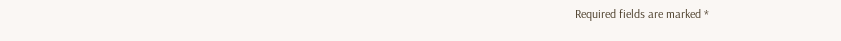Required fields are marked *